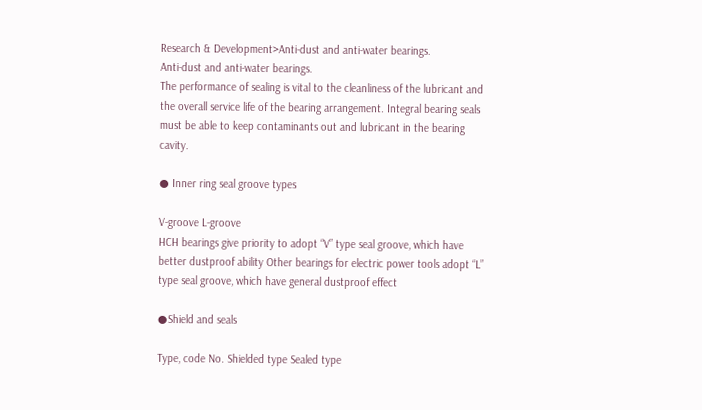Research & Development>Anti-dust and anti-water bearings.
Anti-dust and anti-water bearings.
The performance of sealing is vital to the cleanliness of the lubricant and the overall service life of the bearing arrangement. Integral bearing seals must be able to keep contaminants out and lubricant in the bearing cavity.

● Inner ring seal groove types

V-groove L-groove
HCH bearings give priority to adopt “V” type seal groove, which have better dustproof ability Other bearings for electric power tools adopt “L” type seal groove, which have general dustproof effect

●Shield and seals

Type, code No. Shielded type Sealed type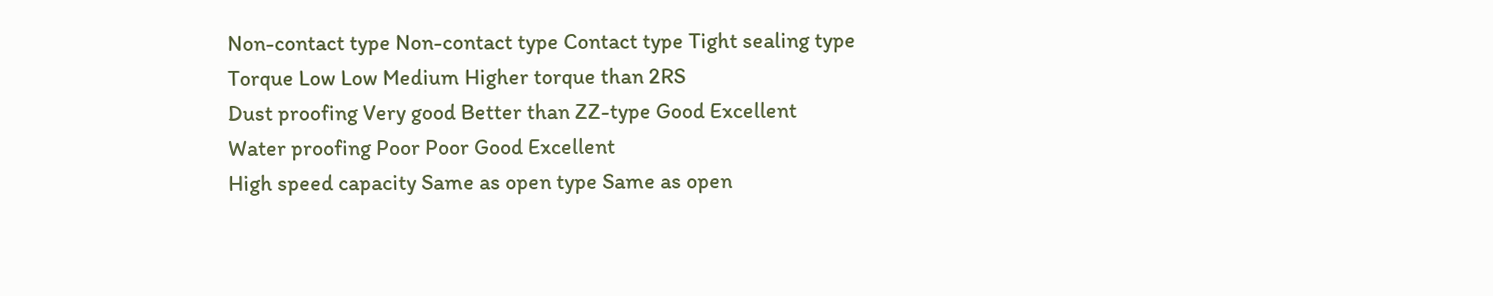Non-contact type Non-contact type Contact type Tight sealing type
Torque Low Low Medium Higher torque than 2RS
Dust proofing Very good Better than ZZ-type Good Excellent
Water proofing Poor Poor Good Excellent
High speed capacity Same as open type Same as open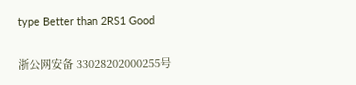type Better than 2RS1 Good

浙公网安备 33028202000255号